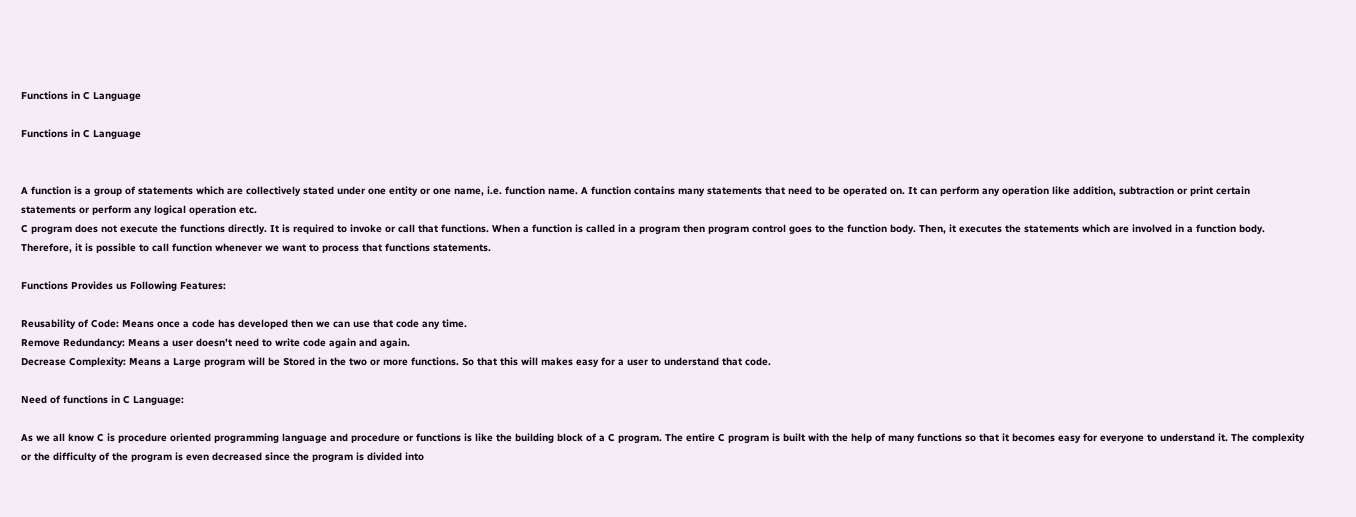Functions in C Language

Functions in C Language


A function is a group of statements which are collectively stated under one entity or one name, i.e. function name. A function contains many statements that need to be operated on. It can perform any operation like addition, subtraction or print certain statements or perform any logical operation etc.
C program does not execute the functions directly. It is required to invoke or call that functions. When a function is called in a program then program control goes to the function body. Then, it executes the statements which are involved in a function body. Therefore, it is possible to call function whenever we want to process that functions statements.

Functions Provides us Following Features:

Reusability of Code: Means once a code has developed then we can use that code any time.
Remove Redundancy: Means a user doesn’t need to write code again and again.
Decrease Complexity: Means a Large program will be Stored in the two or more functions. So that this will makes easy for a user to understand that code.

Need of functions in C Language:

As we all know C is procedure oriented programming language and procedure or functions is like the building block of a C program. The entire C program is built with the help of many functions so that it becomes easy for everyone to understand it. The complexity or the difficulty of the program is even decreased since the program is divided into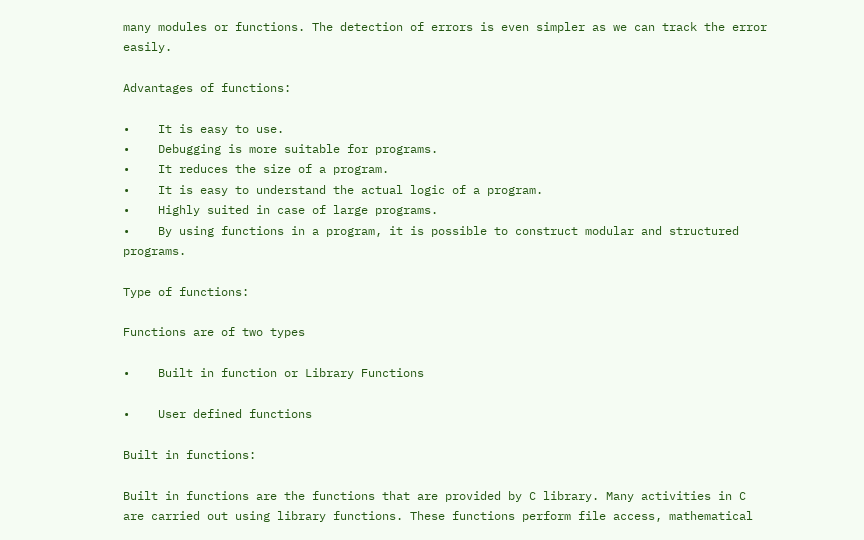many modules or functions. The detection of errors is even simpler as we can track the error easily.

Advantages of functions:

•    It is easy to use.
•    Debugging is more suitable for programs.
•    It reduces the size of a program.
•    It is easy to understand the actual logic of a program.
•    Highly suited in case of large programs.
•    By using functions in a program, it is possible to construct modular and structured programs.

Type of functions:

Functions are of two types

•    Built in function or Library Functions

•    User defined functions

Built in functions:

Built in functions are the functions that are provided by C library. Many activities in C are carried out using library functions. These functions perform file access, mathematical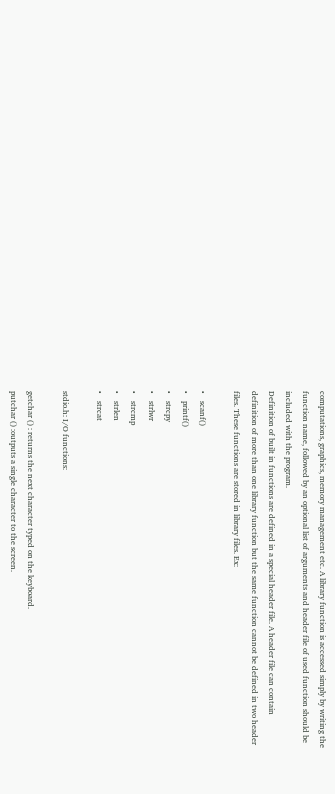computations, graphics, memory management etc. A library function is accessed simply by writing the function name, followed by an optional list of arguments and header file of used function should be included with the program.
Definition of built in functions are defined in a special header file. A header file can contain definition of more than one library function but the same function cannot be defined in two header files. These functions are stored in library files. Ex:

•    scanf()
•    printf()
•    strcpy
•    strlwr
•    strcmp
•    strlen
•    strcat

stdio.h: I/O functions:

getchar () : returns the next character typed on the keyboard.
putchar () :outputs a single character to the screen.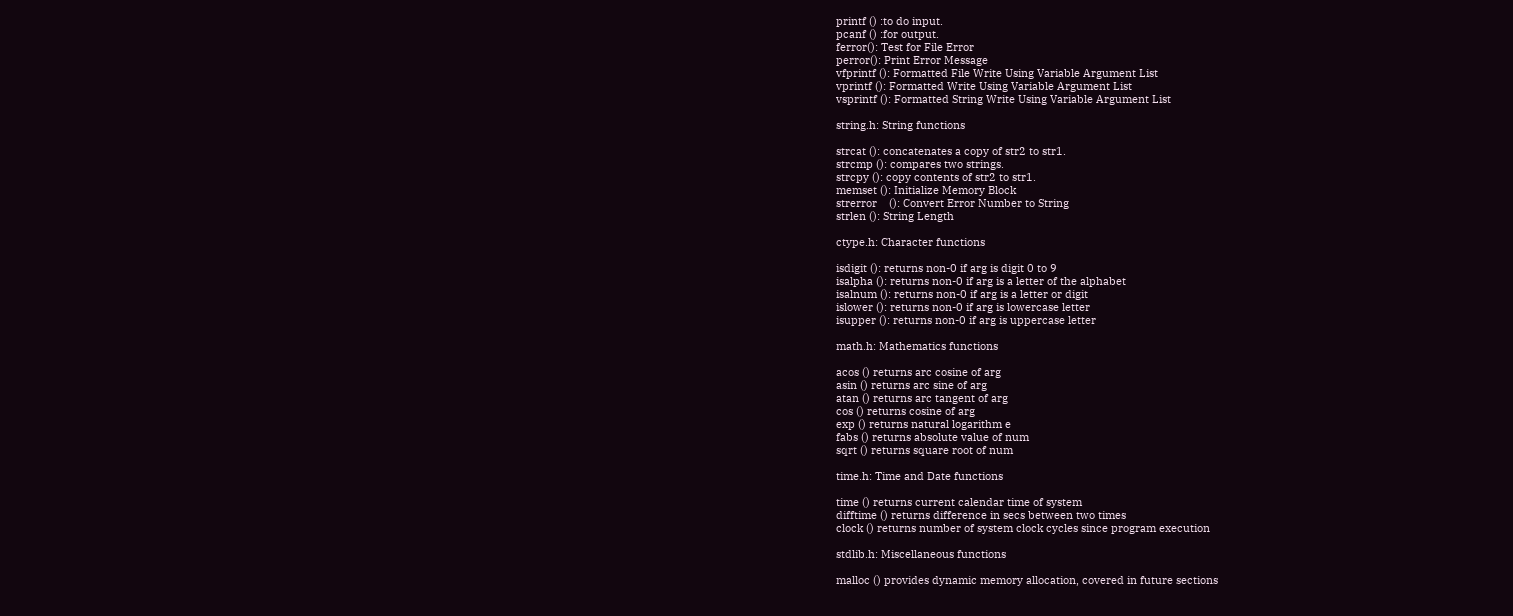printf () :to do input.
pcanf () :for output.
ferror(): Test for File Error
perror(): Print Error Message
vfprintf (): Formatted File Write Using Variable Argument List
vprintf (): Formatted Write Using Variable Argument List
vsprintf (): Formatted String Write Using Variable Argument List

string.h: String functions

strcat (): concatenates a copy of str2 to str1.
strcmp (): compares two strings.
strcpy (): copy contents of str2 to str1.
memset (): Initialize Memory Block
strerror    (): Convert Error Number to String
strlen (): String Length

ctype.h: Character functions

isdigit (): returns non-0 if arg is digit 0 to 9
isalpha (): returns non-0 if arg is a letter of the alphabet
isalnum (): returns non-0 if arg is a letter or digit
islower (): returns non-0 if arg is lowercase letter
isupper (): returns non-0 if arg is uppercase letter

math.h: Mathematics functions

acos () returns arc cosine of arg
asin () returns arc sine of arg
atan () returns arc tangent of arg
cos () returns cosine of arg
exp () returns natural logarithm e
fabs () returns absolute value of num
sqrt () returns square root of num

time.h: Time and Date functions

time () returns current calendar time of system
difftime () returns difference in secs between two times
clock () returns number of system clock cycles since program execution

stdlib.h: Miscellaneous functions

malloc () provides dynamic memory allocation, covered in future sections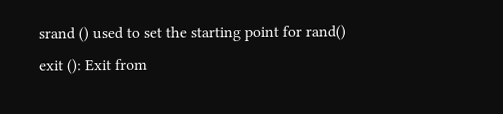srand () used to set the starting point for rand()
exit (): Exit from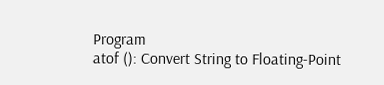Program
atof (): Convert String to Floating-Point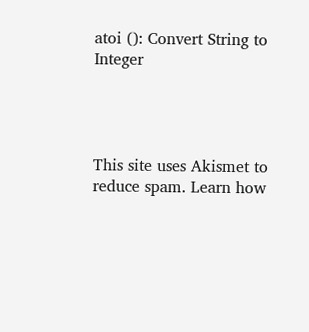atoi (): Convert String to Integer




This site uses Akismet to reduce spam. Learn how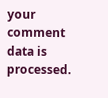your comment data is processed.